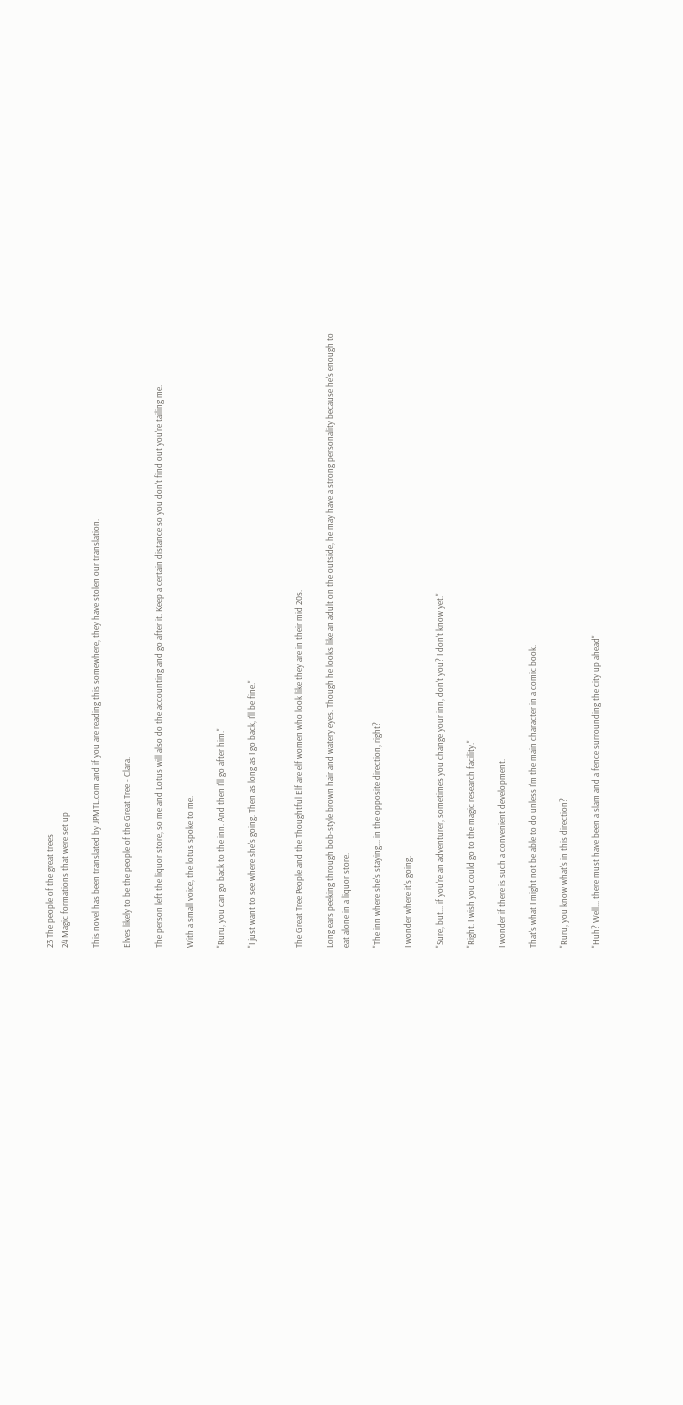23 The people of the great trees
24 Magic formations that were set up

This novel has been translated by JPMTL.com and if you are reading this somewhere, they have stolen our translation.

Elves likely to be the people of the Great Tree - Clara.

The person left the liquor store, so me and Lotus will also do the accounting and go after it. Keep a certain distance so you don't find out you're tailing me.

With a small voice, the lotus spoke to me.

"Ruru, you can go back to the inn. And then I'll go after him."

"I just want to see where she's going. Then as long as I go back, I'll be fine."


The Great Tree People and the Thoughtful Elf are elf women who look like they are in their mid 20s.

Long ears peeking through bob-style brown hair and watery eyes. Though he looks like an adult on the outside, he may have a strong personality because he's enough to eat alone in a liquor store.

"The inn where she's staying... in the opposite direction, right?

I wonder where it's going.

"Sure, but... if you're an adventurer, sometimes you change your inn, don't you? I don't know yet."

"Right. I wish you could go to the magic research facility."

I wonder if there is such a convenient development.

That's what I might not be able to do unless I'm the main character in a comic book.

"Ruru, you know what's in this direction?

"Huh? Well... there must have been a slam and a fence surrounding the city up ahead"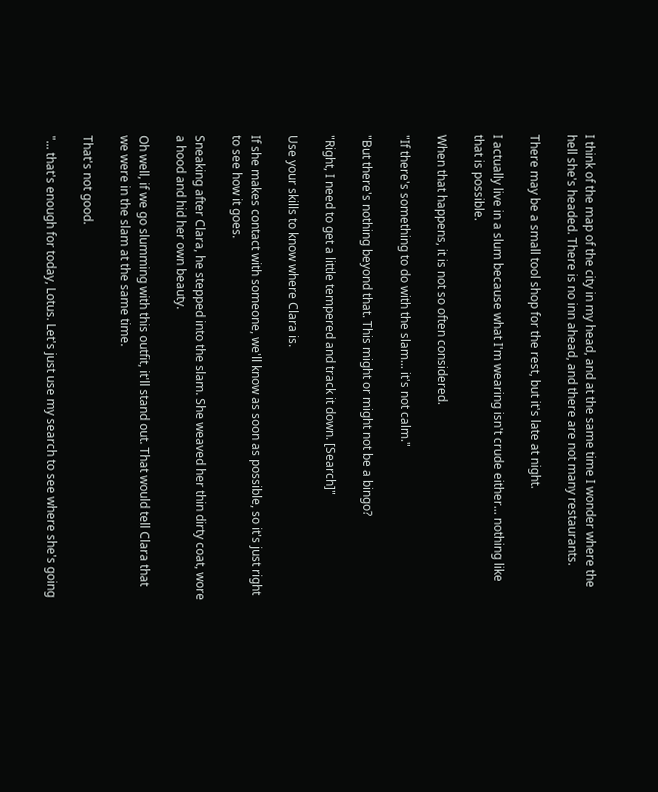I think of the map of the city in my head, and at the same time I wonder where the hell she's headed. There is no inn ahead, and there are not many restaurants.

There may be a small tool shop for the rest, but it's late at night.

I actually live in a slum because what I'm wearing isn't crude either... nothing like that is possible.

When that happens, it is not so often considered.

"If there's something to do with the slam... it's not calm."

"But there's nothing beyond that. This might or might not be a bingo?

"Right, I need to get a little tempered and track it down. [Search]"

Use your skills to know where Clara is.

If she makes contact with someone, we'll know as soon as possible, so it's just right to see how it goes.

Sneaking after Clara, he stepped into the slam. She weaved her thin dirty coat, wore a hood and hid her own beauty.

Oh well, if we go slumming with this outfit, it'll stand out. That would tell Clara that we were in the slam at the same time.

That's not good.

"... that's enough for today, Lotus. Let's just use my search to see where she's going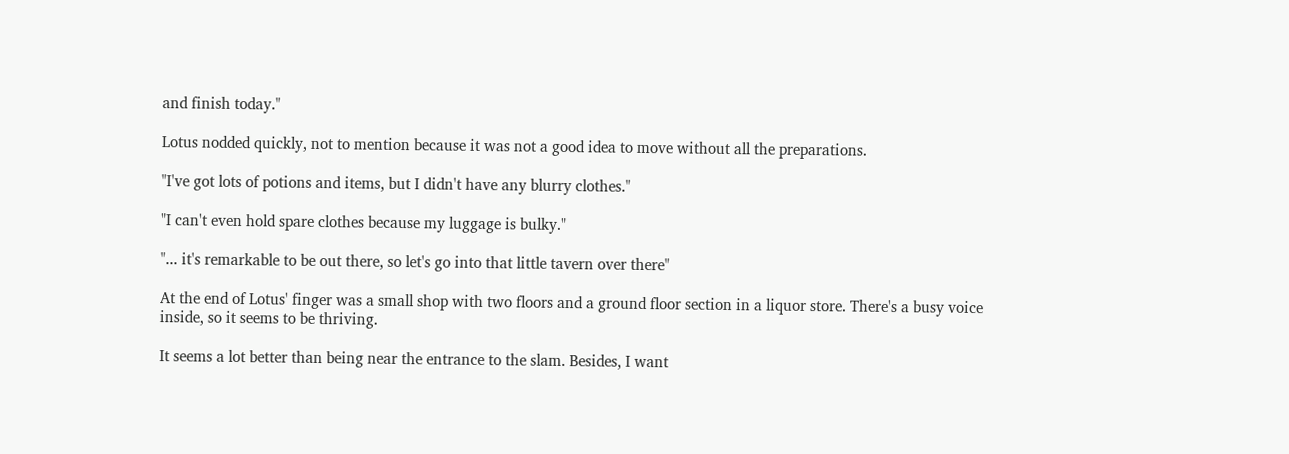and finish today."

Lotus nodded quickly, not to mention because it was not a good idea to move without all the preparations.

"I've got lots of potions and items, but I didn't have any blurry clothes."

"I can't even hold spare clothes because my luggage is bulky."

"... it's remarkable to be out there, so let's go into that little tavern over there"

At the end of Lotus' finger was a small shop with two floors and a ground floor section in a liquor store. There's a busy voice inside, so it seems to be thriving.

It seems a lot better than being near the entrance to the slam. Besides, I want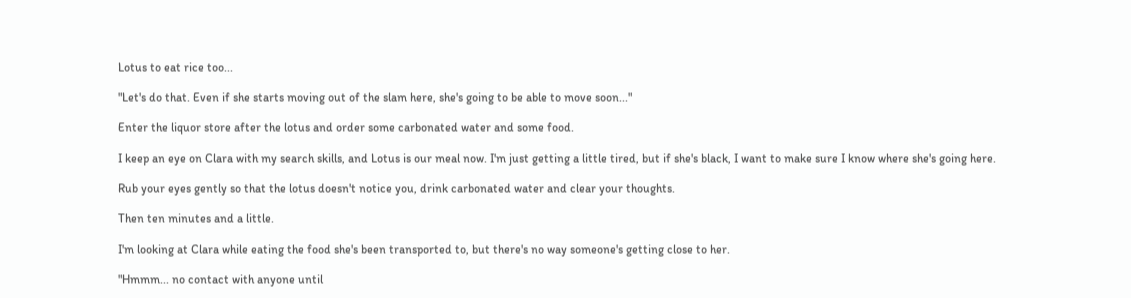Lotus to eat rice too...

"Let's do that. Even if she starts moving out of the slam here, she's going to be able to move soon..."

Enter the liquor store after the lotus and order some carbonated water and some food.

I keep an eye on Clara with my search skills, and Lotus is our meal now. I'm just getting a little tired, but if she's black, I want to make sure I know where she's going here.

Rub your eyes gently so that the lotus doesn't notice you, drink carbonated water and clear your thoughts.

Then ten minutes and a little.

I'm looking at Clara while eating the food she's been transported to, but there's no way someone's getting close to her.

"Hmmm... no contact with anyone until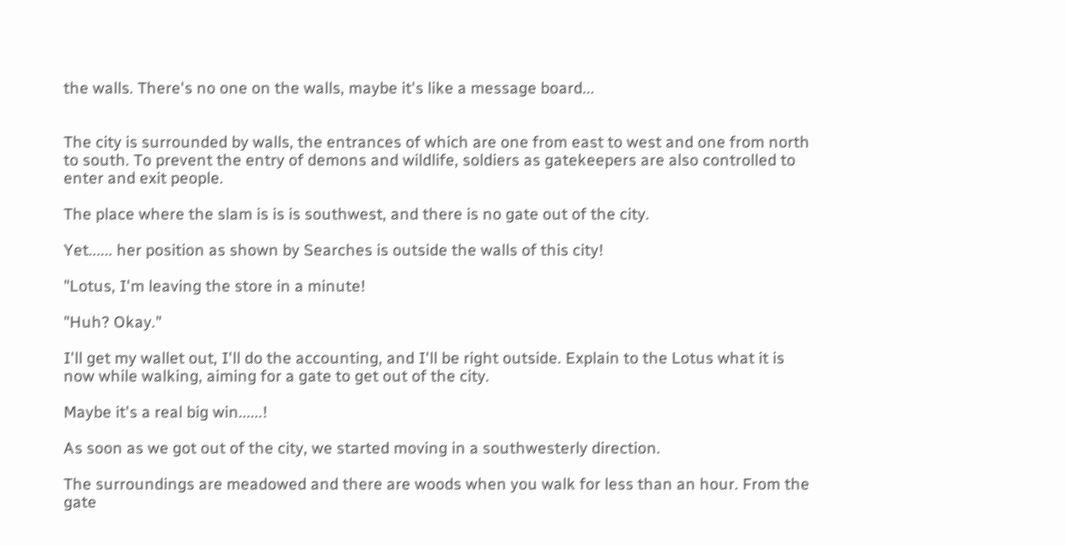the walls. There's no one on the walls, maybe it's like a message board...


The city is surrounded by walls, the entrances of which are one from east to west and one from north to south. To prevent the entry of demons and wildlife, soldiers as gatekeepers are also controlled to enter and exit people.

The place where the slam is is is southwest, and there is no gate out of the city.

Yet...... her position as shown by Searches is outside the walls of this city!

"Lotus, I'm leaving the store in a minute!

"Huh? Okay."

I'll get my wallet out, I'll do the accounting, and I'll be right outside. Explain to the Lotus what it is now while walking, aiming for a gate to get out of the city.

Maybe it's a real big win......!

As soon as we got out of the city, we started moving in a southwesterly direction.

The surroundings are meadowed and there are woods when you walk for less than an hour. From the gate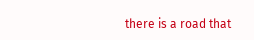there is a road that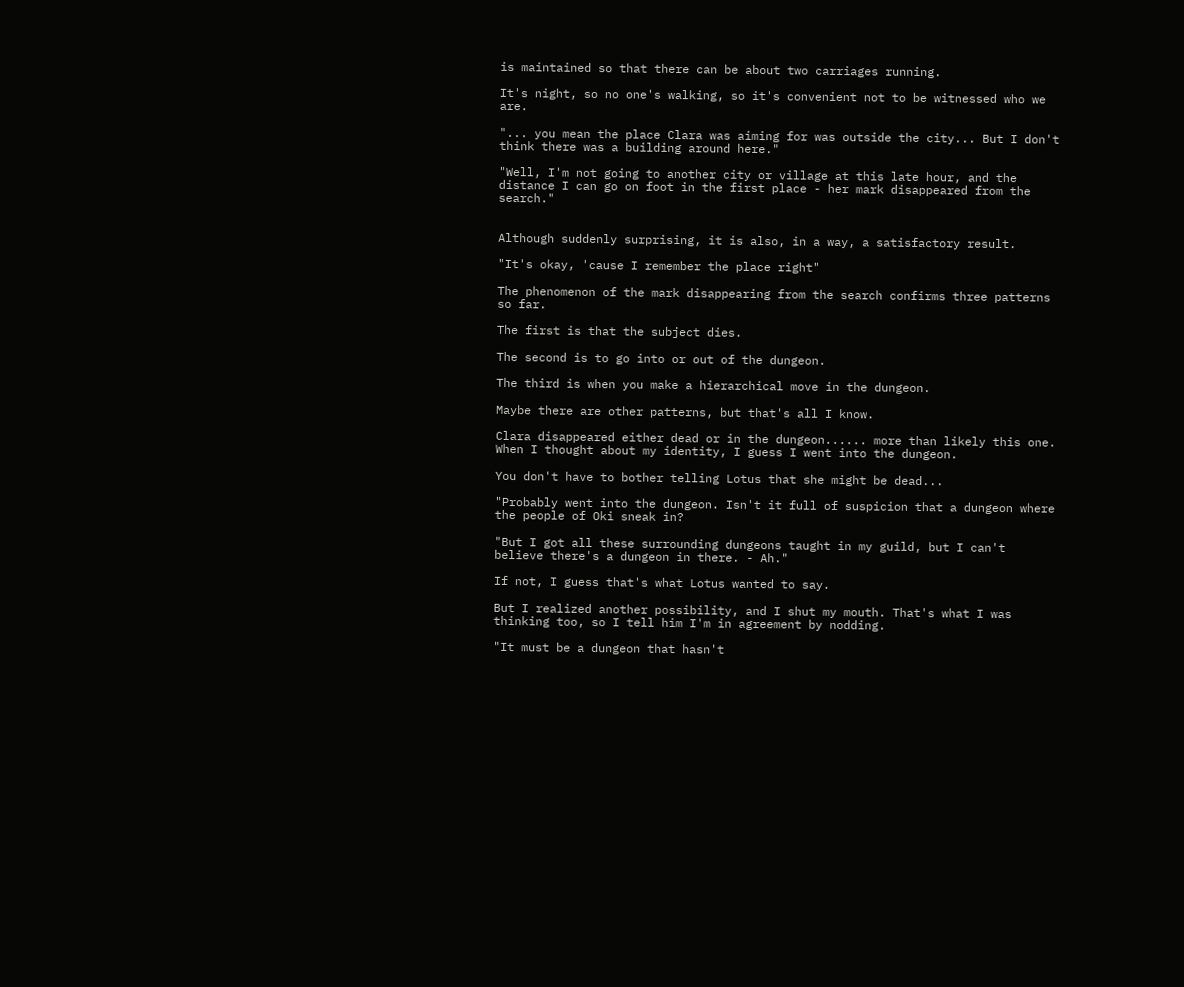is maintained so that there can be about two carriages running.

It's night, so no one's walking, so it's convenient not to be witnessed who we are.

"... you mean the place Clara was aiming for was outside the city... But I don't think there was a building around here."

"Well, I'm not going to another city or village at this late hour, and the distance I can go on foot in the first place - her mark disappeared from the search."


Although suddenly surprising, it is also, in a way, a satisfactory result.

"It's okay, 'cause I remember the place right"

The phenomenon of the mark disappearing from the search confirms three patterns so far.

The first is that the subject dies.

The second is to go into or out of the dungeon.

The third is when you make a hierarchical move in the dungeon.

Maybe there are other patterns, but that's all I know.

Clara disappeared either dead or in the dungeon...... more than likely this one. When I thought about my identity, I guess I went into the dungeon.

You don't have to bother telling Lotus that she might be dead...

"Probably went into the dungeon. Isn't it full of suspicion that a dungeon where the people of Oki sneak in?

"But I got all these surrounding dungeons taught in my guild, but I can't believe there's a dungeon in there. - Ah."

If not, I guess that's what Lotus wanted to say.

But I realized another possibility, and I shut my mouth. That's what I was thinking too, so I tell him I'm in agreement by nodding.

"It must be a dungeon that hasn't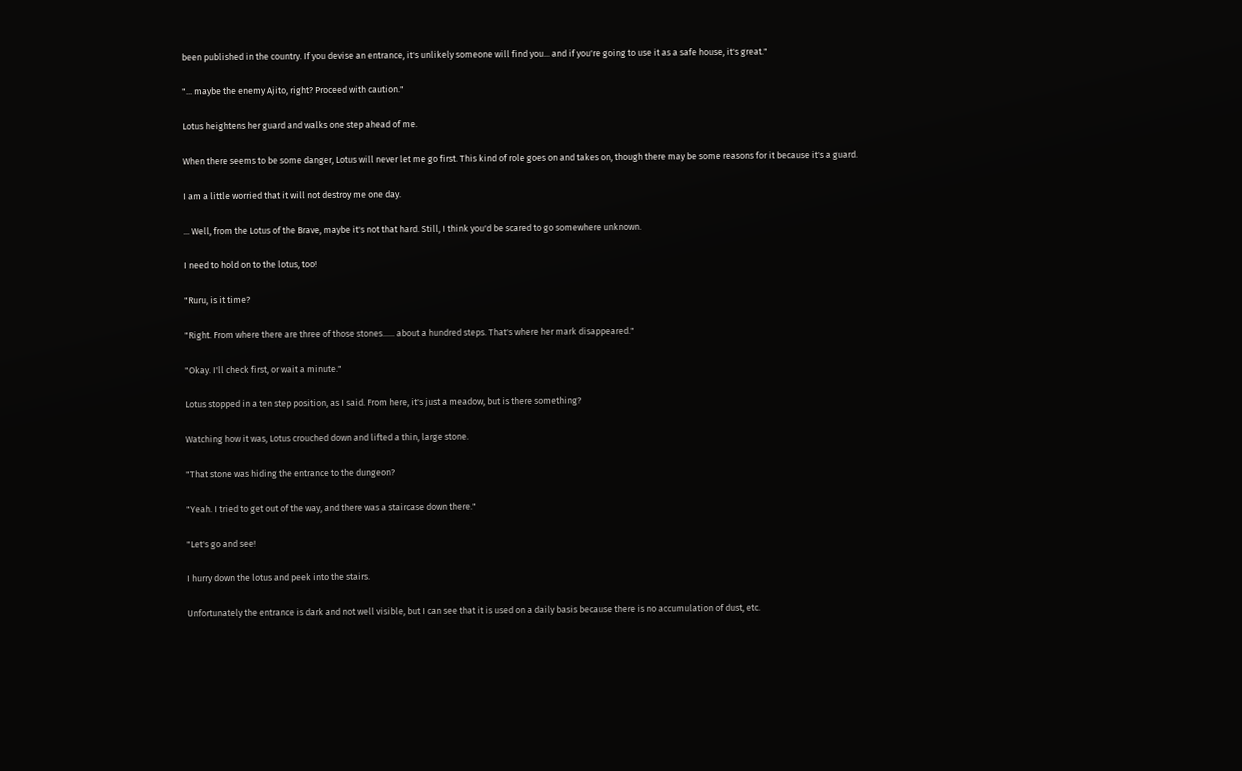been published in the country. If you devise an entrance, it's unlikely someone will find you... and if you're going to use it as a safe house, it's great."

"... maybe the enemy Ajito, right? Proceed with caution."

Lotus heightens her guard and walks one step ahead of me.

When there seems to be some danger, Lotus will never let me go first. This kind of role goes on and takes on, though there may be some reasons for it because it's a guard.

I am a little worried that it will not destroy me one day.

... Well, from the Lotus of the Brave, maybe it's not that hard. Still, I think you'd be scared to go somewhere unknown.

I need to hold on to the lotus, too!

"Ruru, is it time?

"Right. From where there are three of those stones...... about a hundred steps. That's where her mark disappeared."

"Okay. I'll check first, or wait a minute."

Lotus stopped in a ten step position, as I said. From here, it's just a meadow, but is there something?

Watching how it was, Lotus crouched down and lifted a thin, large stone.

"That stone was hiding the entrance to the dungeon?

"Yeah. I tried to get out of the way, and there was a staircase down there."

"Let's go and see!

I hurry down the lotus and peek into the stairs.

Unfortunately the entrance is dark and not well visible, but I can see that it is used on a daily basis because there is no accumulation of dust, etc.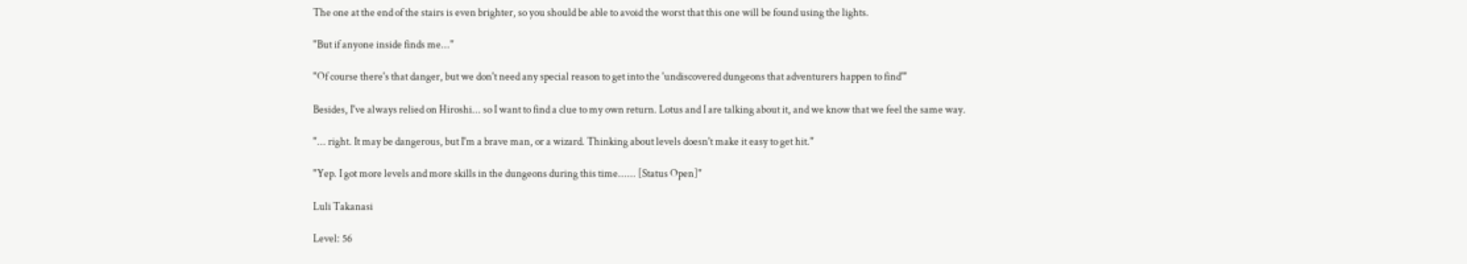The one at the end of the stairs is even brighter, so you should be able to avoid the worst that this one will be found using the lights.

"But if anyone inside finds me..."

"Of course there's that danger, but we don't need any special reason to get into the 'undiscovered dungeons that adventurers happen to find'"

Besides, I've always relied on Hiroshi... so I want to find a clue to my own return. Lotus and I are talking about it, and we know that we feel the same way.

"... right. It may be dangerous, but I'm a brave man, or a wizard. Thinking about levels doesn't make it easy to get hit."

"Yep. I got more levels and more skills in the dungeons during this time...... [Status Open]"

Luli Takanasi

Level: 56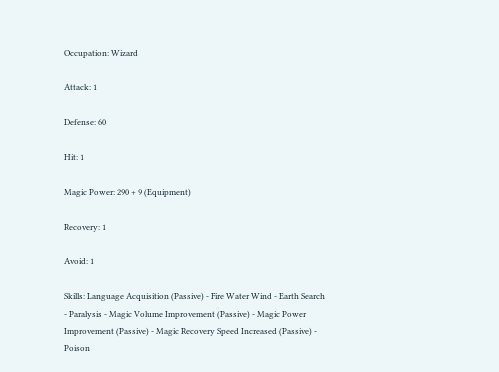Occupation: Wizard

Attack: 1

Defense: 60

Hit: 1

Magic Power: 290 + 9 (Equipment)

Recovery: 1

Avoid: 1

Skills: Language Acquisition (Passive) - Fire Water Wind - Earth Search - Paralysis - Magic Volume Improvement (Passive) - Magic Power Improvement (Passive) - Magic Recovery Speed Increased (Passive) - Poison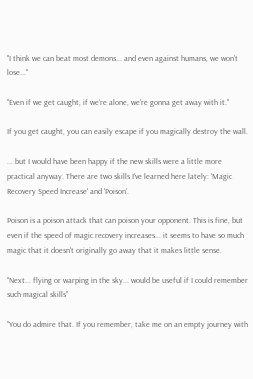"I think we can beat most demons... and even against humans, we won't lose..."

"Even if we get caught, if we're alone, we're gonna get away with it."

If you get caught, you can easily escape if you magically destroy the wall.

... but I would have been happy if the new skills were a little more practical anyway. There are two skills I've learned here lately: 'Magic Recovery Speed Increase' and 'Poison'.

Poison is a poison attack that can poison your opponent. This is fine, but even if the speed of magic recovery increases... it seems to have so much magic that it doesn't originally go away that it makes little sense.

"Next... flying or warping in the sky... would be useful if I could remember such magical skills"

"You do admire that. If you remember, take me on an empty journey with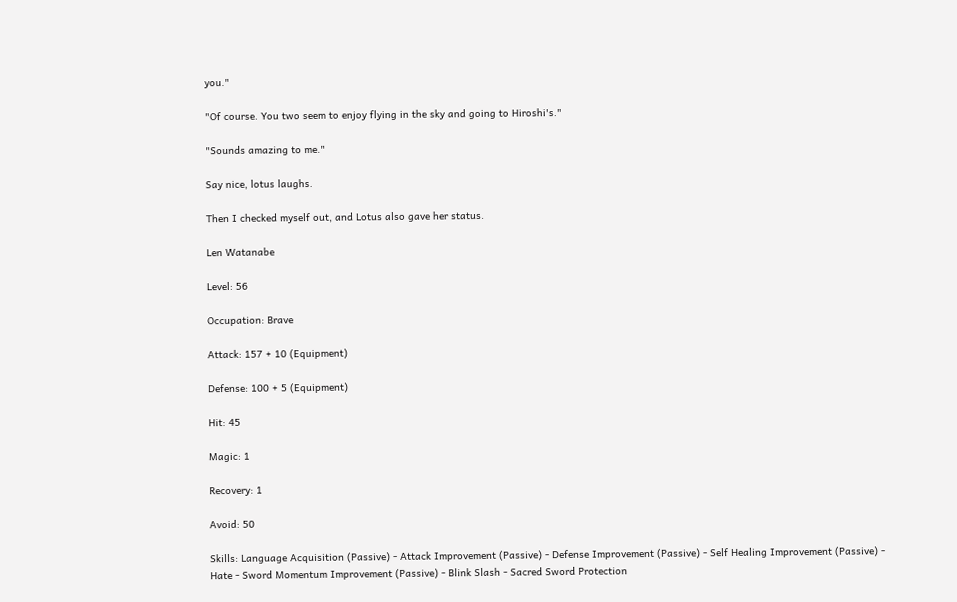you."

"Of course. You two seem to enjoy flying in the sky and going to Hiroshi's."

"Sounds amazing to me."

Say nice, lotus laughs.

Then I checked myself out, and Lotus also gave her status.

Len Watanabe

Level: 56

Occupation: Brave

Attack: 157 + 10 (Equipment)

Defense: 100 + 5 (Equipment)

Hit: 45

Magic: 1

Recovery: 1

Avoid: 50

Skills: Language Acquisition (Passive) - Attack Improvement (Passive) - Defense Improvement (Passive) - Self Healing Improvement (Passive) - Hate - Sword Momentum Improvement (Passive) - Blink Slash - Sacred Sword Protection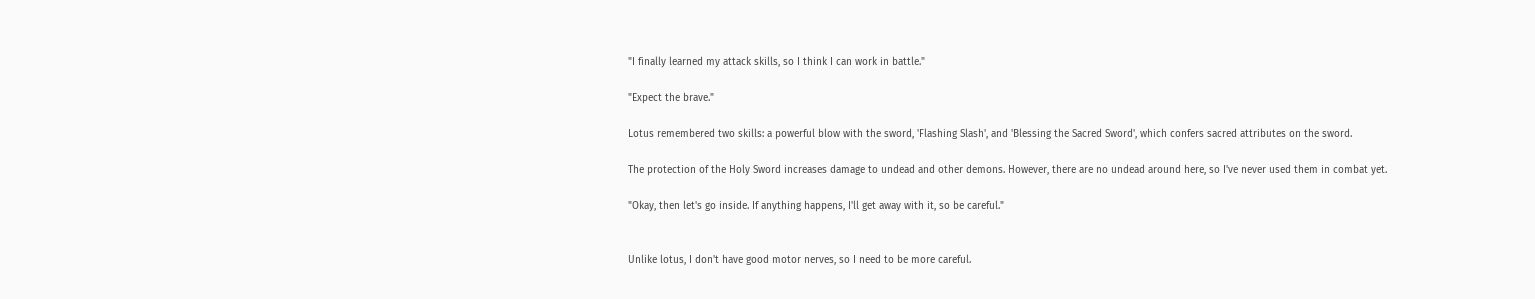"I finally learned my attack skills, so I think I can work in battle."

"Expect the brave."

Lotus remembered two skills: a powerful blow with the sword, 'Flashing Slash', and 'Blessing the Sacred Sword', which confers sacred attributes on the sword.

The protection of the Holy Sword increases damage to undead and other demons. However, there are no undead around here, so I've never used them in combat yet.

"Okay, then let's go inside. If anything happens, I'll get away with it, so be careful."


Unlike lotus, I don't have good motor nerves, so I need to be more careful.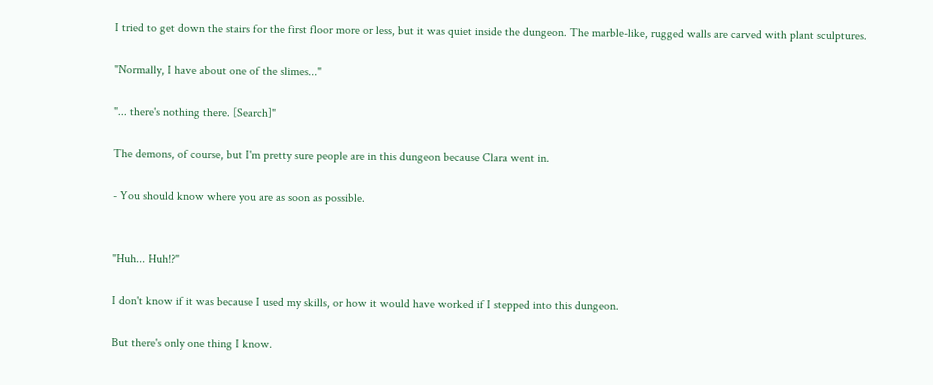I tried to get down the stairs for the first floor more or less, but it was quiet inside the dungeon. The marble-like, rugged walls are carved with plant sculptures.

"Normally, I have about one of the slimes..."

"... there's nothing there. [Search]"

The demons, of course, but I'm pretty sure people are in this dungeon because Clara went in.

- You should know where you are as soon as possible.


"Huh... Huh!?"

I don't know if it was because I used my skills, or how it would have worked if I stepped into this dungeon.

But there's only one thing I know.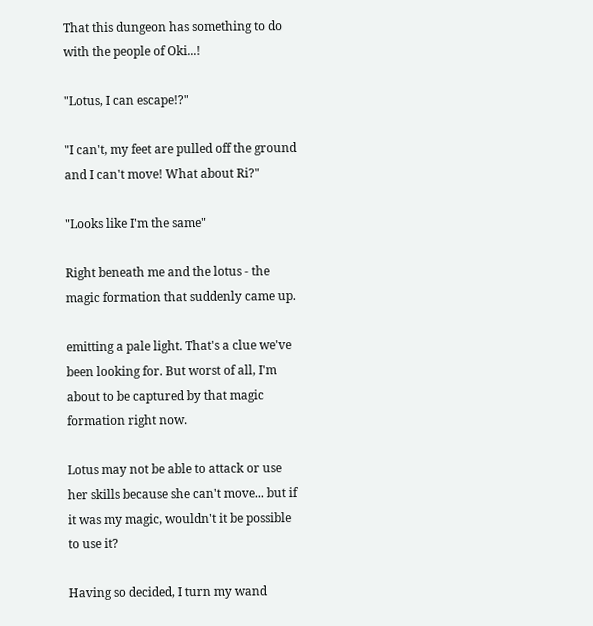That this dungeon has something to do with the people of Oki...!

"Lotus, I can escape!?"

"I can't, my feet are pulled off the ground and I can't move! What about Ri?"

"Looks like I'm the same"

Right beneath me and the lotus - the magic formation that suddenly came up.

emitting a pale light. That's a clue we've been looking for. But worst of all, I'm about to be captured by that magic formation right now.

Lotus may not be able to attack or use her skills because she can't move... but if it was my magic, wouldn't it be possible to use it?

Having so decided, I turn my wand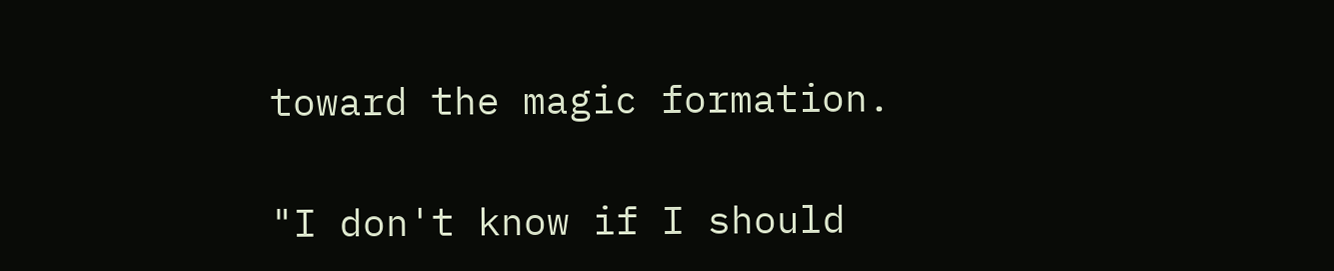toward the magic formation.

"I don't know if I should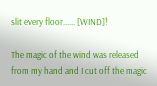slit every floor...... [WIND]!

The magic of the wind was released from my hand and I cut off the magic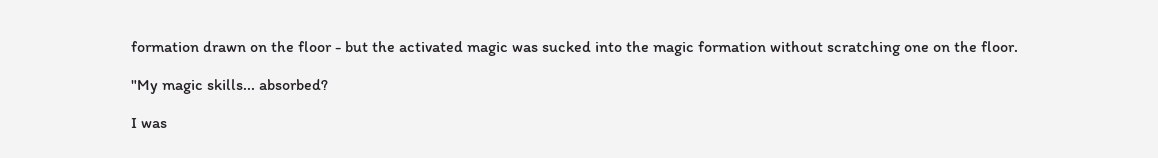formation drawn on the floor - but the activated magic was sucked into the magic formation without scratching one on the floor.

"My magic skills... absorbed?

I was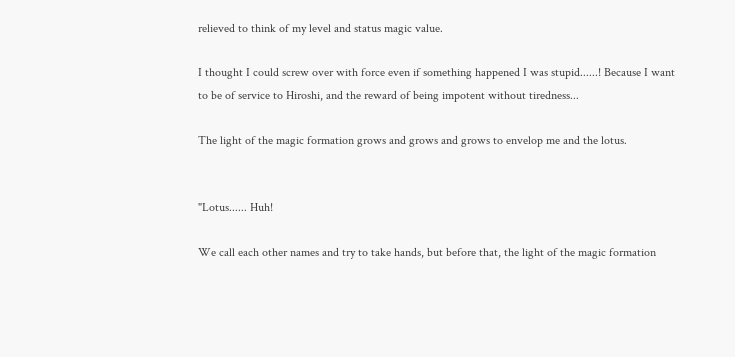relieved to think of my level and status magic value.

I thought I could screw over with force even if something happened I was stupid......! Because I want to be of service to Hiroshi, and the reward of being impotent without tiredness...

The light of the magic formation grows and grows and grows to envelop me and the lotus.


"Lotus...... Huh!

We call each other names and try to take hands, but before that, the light of the magic formation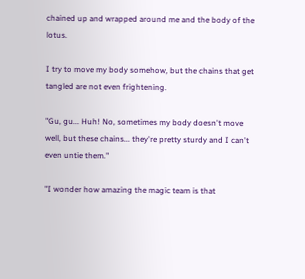chained up and wrapped around me and the body of the lotus.

I try to move my body somehow, but the chains that get tangled are not even frightening.

"Gu, gu... Huh! No, sometimes my body doesn't move well, but these chains... they're pretty sturdy and I can't even untie them."

"I wonder how amazing the magic team is that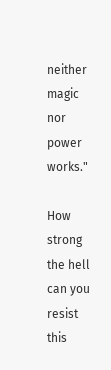neither magic nor power works."

How strong the hell can you resist this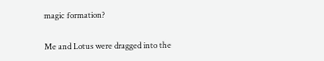magic formation?

Me and Lotus were dragged into the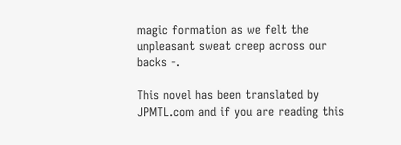magic formation as we felt the unpleasant sweat creep across our backs -.

This novel has been translated by JPMTL.com and if you are reading this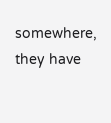somewhere, they have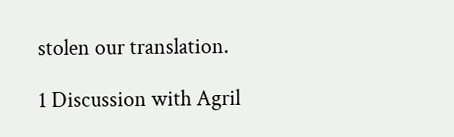stolen our translation.

1 Discussion with Agril